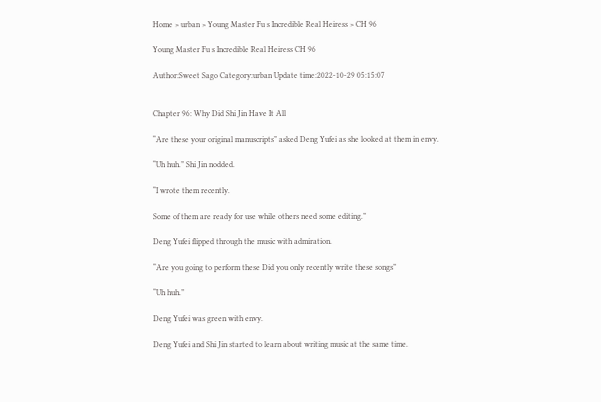Home > urban > Young Master Fu s Incredible Real Heiress > CH 96

Young Master Fu s Incredible Real Heiress CH 96

Author:Sweet Sago Category:urban Update time:2022-10-29 05:15:07


Chapter 96: Why Did Shi Jin Have It All

“Are these your original manuscripts” asked Deng Yufei as she looked at them in envy.

“Uh huh.” Shi Jin nodded.

“I wrote them recently.

Some of them are ready for use while others need some editing.”

Deng Yufei flipped through the music with admiration.

“Are you going to perform these Did you only recently write these songs”

“Uh huh.”

Deng Yufei was green with envy.

Deng Yufei and Shi Jin started to learn about writing music at the same time.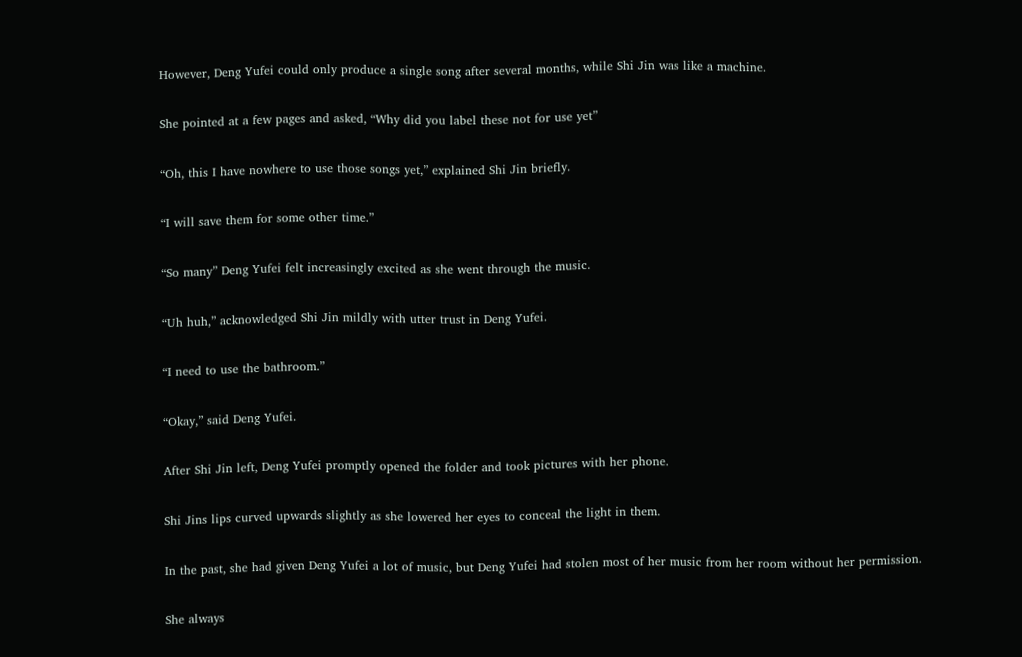However, Deng Yufei could only produce a single song after several months, while Shi Jin was like a machine.

She pointed at a few pages and asked, “Why did you label these not for use yet”

“Oh, this I have nowhere to use those songs yet,” explained Shi Jin briefly.

“I will save them for some other time.”

“So many” Deng Yufei felt increasingly excited as she went through the music.

“Uh huh,” acknowledged Shi Jin mildly with utter trust in Deng Yufei.

“I need to use the bathroom.”

“Okay,” said Deng Yufei.

After Shi Jin left, Deng Yufei promptly opened the folder and took pictures with her phone.

Shi Jins lips curved upwards slightly as she lowered her eyes to conceal the light in them.

In the past, she had given Deng Yufei a lot of music, but Deng Yufei had stolen most of her music from her room without her permission.

She always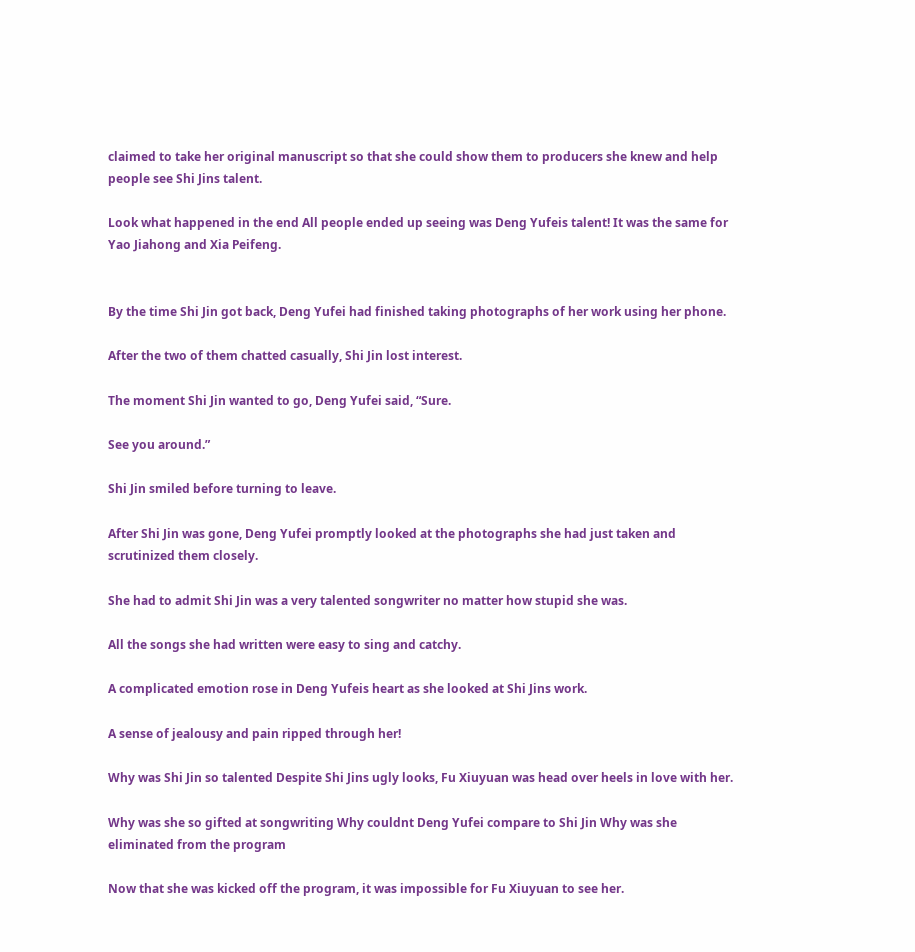claimed to take her original manuscript so that she could show them to producers she knew and help people see Shi Jins talent.

Look what happened in the end All people ended up seeing was Deng Yufeis talent! It was the same for Yao Jiahong and Xia Peifeng.


By the time Shi Jin got back, Deng Yufei had finished taking photographs of her work using her phone.

After the two of them chatted casually, Shi Jin lost interest.

The moment Shi Jin wanted to go, Deng Yufei said, “Sure.

See you around.”

Shi Jin smiled before turning to leave.

After Shi Jin was gone, Deng Yufei promptly looked at the photographs she had just taken and scrutinized them closely.

She had to admit Shi Jin was a very talented songwriter no matter how stupid she was.

All the songs she had written were easy to sing and catchy.

A complicated emotion rose in Deng Yufeis heart as she looked at Shi Jins work.

A sense of jealousy and pain ripped through her!

Why was Shi Jin so talented Despite Shi Jins ugly looks, Fu Xiuyuan was head over heels in love with her.

Why was she so gifted at songwriting Why couldnt Deng Yufei compare to Shi Jin Why was she eliminated from the program

Now that she was kicked off the program, it was impossible for Fu Xiuyuan to see her.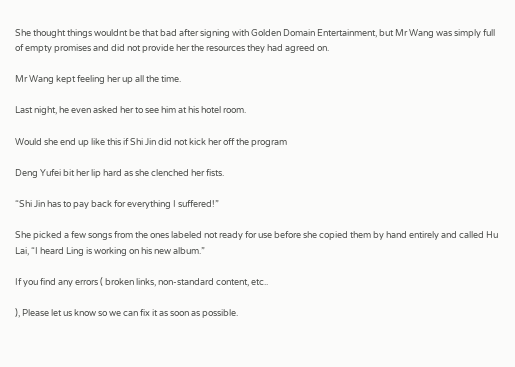She thought things wouldnt be that bad after signing with Golden Domain Entertainment, but Mr Wang was simply full of empty promises and did not provide her the resources they had agreed on.

Mr Wang kept feeling her up all the time.

Last night, he even asked her to see him at his hotel room.

Would she end up like this if Shi Jin did not kick her off the program

Deng Yufei bit her lip hard as she clenched her fists.

“Shi Jin has to pay back for everything I suffered!”

She picked a few songs from the ones labeled not ready for use before she copied them by hand entirely and called Hu Lai, “I heard Ling is working on his new album.”

If you find any errors ( broken links, non-standard content, etc..

), Please let us know so we can fix it as soon as possible.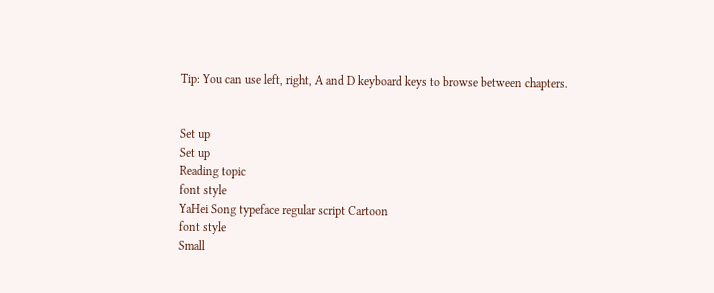Tip: You can use left, right, A and D keyboard keys to browse between chapters.


Set up
Set up
Reading topic
font style
YaHei Song typeface regular script Cartoon
font style
Small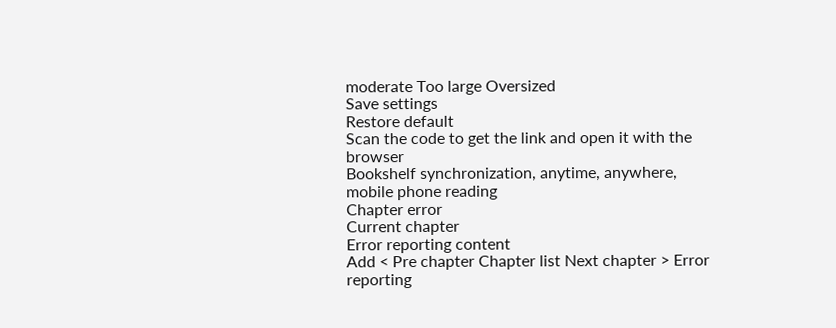moderate Too large Oversized
Save settings
Restore default
Scan the code to get the link and open it with the browser
Bookshelf synchronization, anytime, anywhere, mobile phone reading
Chapter error
Current chapter
Error reporting content
Add < Pre chapter Chapter list Next chapter > Error reporting